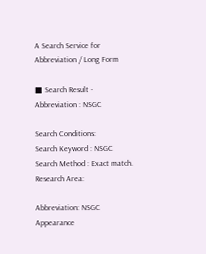A Search Service for Abbreviation / Long Form

■ Search Result - Abbreviation : NSGC

Search Conditions:
Search Keyword : NSGC
Search Method : Exact match.
Research Area:

Abbreviation: NSGC
Appearance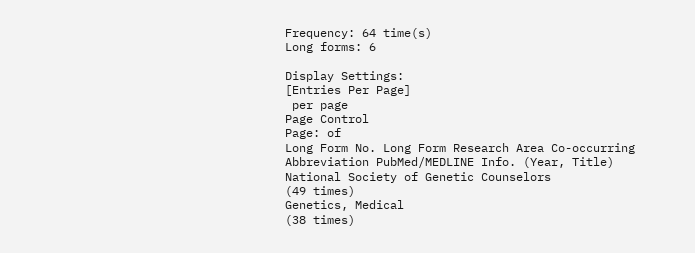Frequency: 64 time(s)
Long forms: 6

Display Settings:
[Entries Per Page]
 per page
Page Control
Page: of
Long Form No. Long Form Research Area Co-occurring Abbreviation PubMed/MEDLINE Info. (Year, Title)
National Society of Genetic Counselors
(49 times)
Genetics, Medical
(38 times)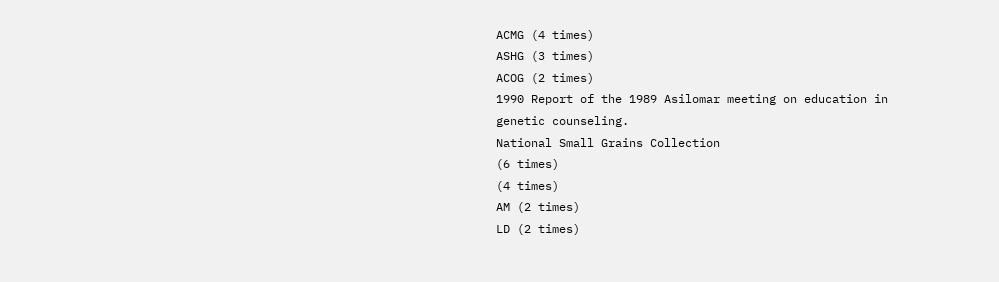ACMG (4 times)
ASHG (3 times)
ACOG (2 times)
1990 Report of the 1989 Asilomar meeting on education in genetic counseling.
National Small Grains Collection
(6 times)
(4 times)
AM (2 times)
LD (2 times)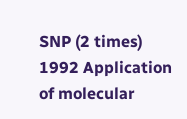SNP (2 times)
1992 Application of molecular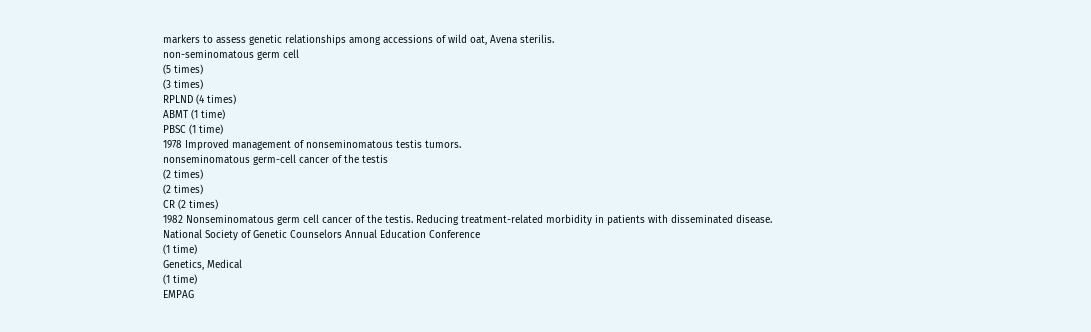markers to assess genetic relationships among accessions of wild oat, Avena sterilis.
non-seminomatous germ cell
(5 times)
(3 times)
RPLND (4 times)
ABMT (1 time)
PBSC (1 time)
1978 Improved management of nonseminomatous testis tumors.
nonseminomatous germ-cell cancer of the testis
(2 times)
(2 times)
CR (2 times)
1982 Nonseminomatous germ cell cancer of the testis. Reducing treatment-related morbidity in patients with disseminated disease.
National Society of Genetic Counselors Annual Education Conference
(1 time)
Genetics, Medical
(1 time)
EMPAG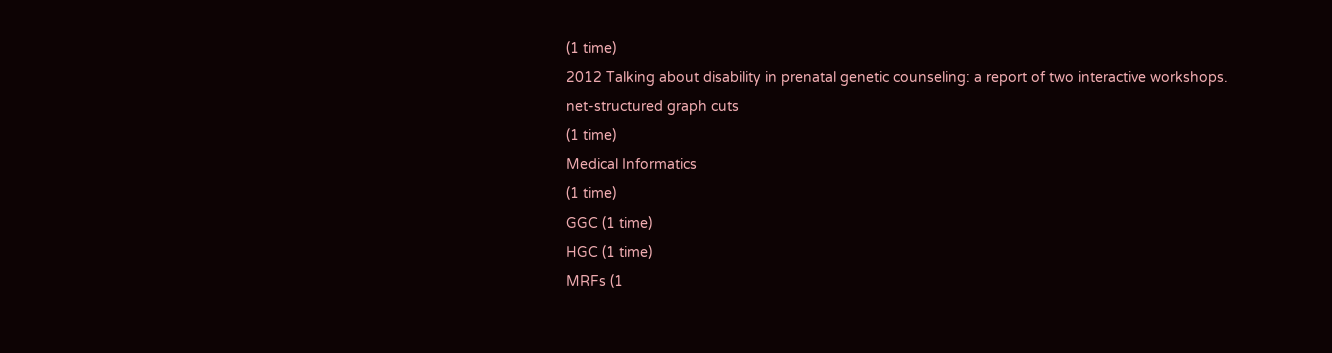(1 time)
2012 Talking about disability in prenatal genetic counseling: a report of two interactive workshops.
net-structured graph cuts
(1 time)
Medical Informatics
(1 time)
GGC (1 time)
HGC (1 time)
MRFs (1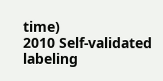time)
2010 Self-validated labeling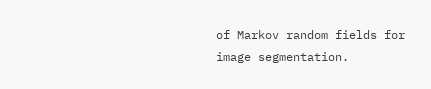of Markov random fields for image segmentation.